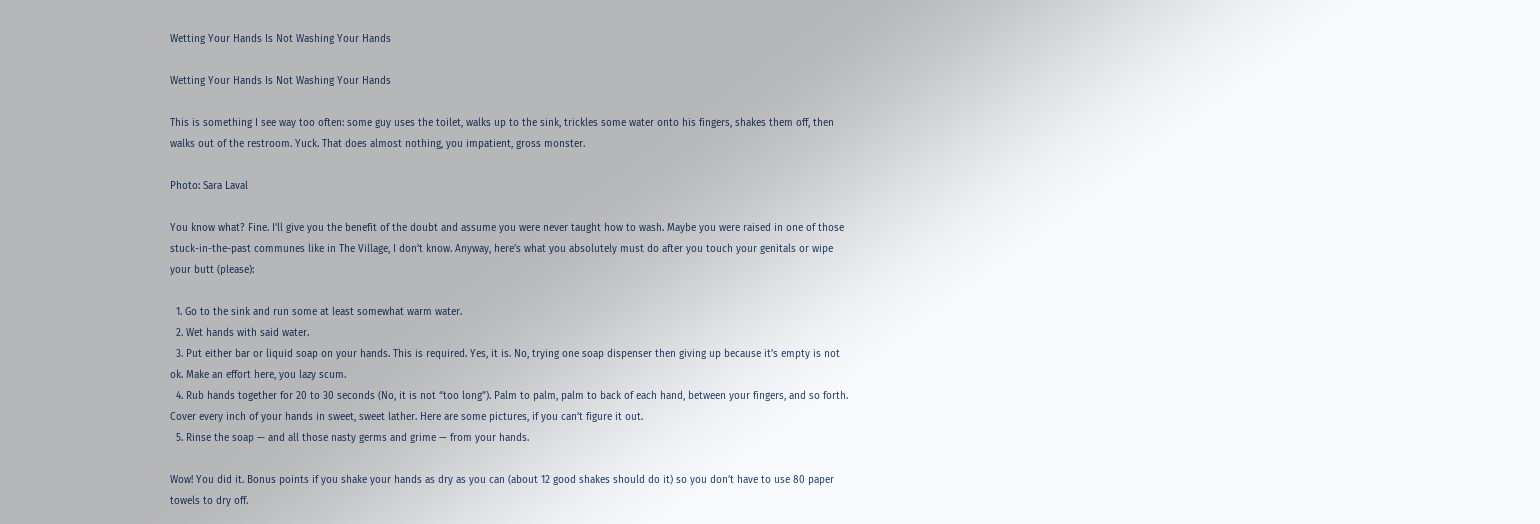Wetting Your Hands Is Not Washing Your Hands

Wetting Your Hands Is Not Washing Your Hands

This is something I see way too often: some guy uses the toilet, walks up to the sink, trickles some water onto his fingers, shakes them off, then walks out of the restroom. Yuck. That does almost nothing, you impatient, gross monster.

Photo: Sara Laval

You know what? Fine. I’ll give you the benefit of the doubt and assume you were never taught how to wash. Maybe you were raised in one of those stuck-in-the-past communes like in The Village, I don’t know. Anyway, here’s what you absolutely must do after you touch your genitals or wipe your butt (please):

  1. Go to the sink and run some at least somewhat warm water.
  2. Wet hands with said water.
  3. Put either bar or liquid soap on your hands. This is required. Yes, it is. No, trying one soap dispenser then giving up because it’s empty is not ok. Make an effort here, you lazy scum.
  4. Rub hands together for 20 to 30 seconds (No, it is not “too long”). Palm to palm, palm to back of each hand, between your fingers, and so forth. Cover every inch of your hands in sweet, sweet lather. Here are some pictures, if you can’t figure it out.
  5. Rinse the soap — and all those nasty germs and grime — from your hands.

Wow! You did it. Bonus points if you shake your hands as dry as you can (about 12 good shakes should do it) so you don’t have to use 80 paper towels to dry off.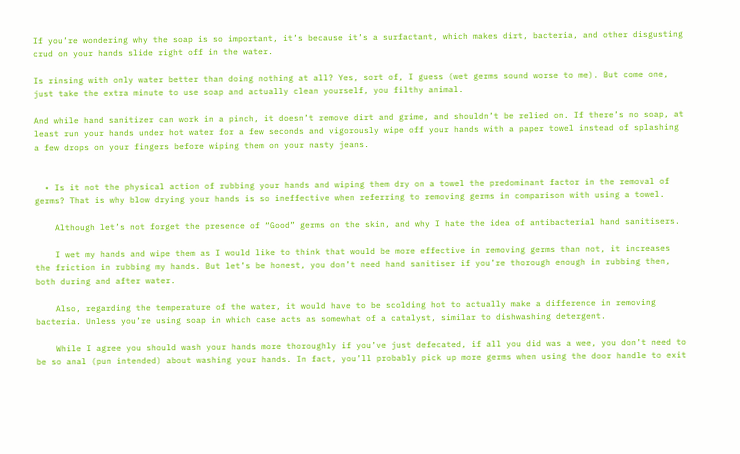If you’re wondering why the soap is so important, it’s because it’s a surfactant, which makes dirt, bacteria, and other disgusting crud on your hands slide right off in the water.

Is rinsing with only water better than doing nothing at all? Yes, sort of, I guess (wet germs sound worse to me). But come one, just take the extra minute to use soap and actually clean yourself, you filthy animal.

And while hand sanitizer can work in a pinch, it doesn’t remove dirt and grime, and shouldn’t be relied on. If there’s no soap, at least run your hands under hot water for a few seconds and vigorously wipe off your hands with a paper towel instead of splashing a few drops on your fingers before wiping them on your nasty jeans.


  • Is it not the physical action of rubbing your hands and wiping them dry on a towel the predominant factor in the removal of germs? That is why blow drying your hands is so ineffective when referring to removing germs in comparison with using a towel.

    Although let’s not forget the presence of “Good” germs on the skin, and why I hate the idea of antibacterial hand sanitisers.

    I wet my hands and wipe them as I would like to think that would be more effective in removing germs than not, it increases the friction in rubbing my hands. But let’s be honest, you don’t need hand sanitiser if you’re thorough enough in rubbing then, both during and after water.

    Also, regarding the temperature of the water, it would have to be scolding hot to actually make a difference in removing bacteria. Unless you’re using soap in which case acts as somewhat of a catalyst, similar to dishwashing detergent.

    While I agree you should wash your hands more thoroughly if you’ve just defecated, if all you did was a wee, you don’t need to be so anal (pun intended) about washing your hands. In fact, you’ll probably pick up more germs when using the door handle to exit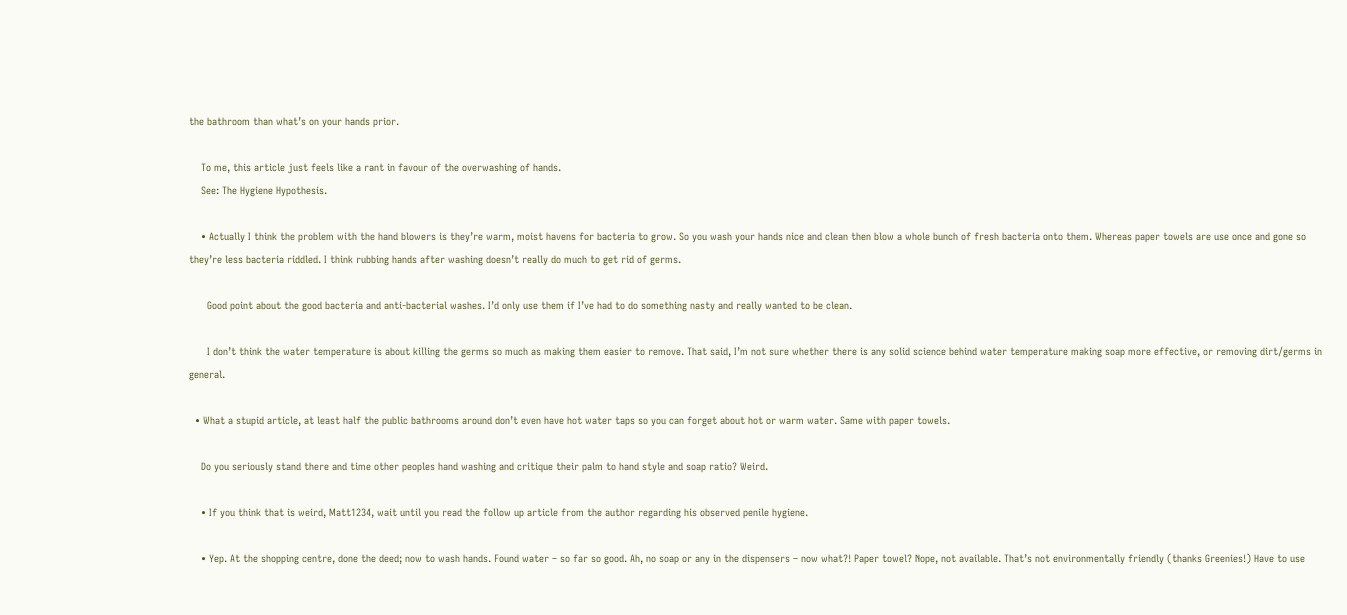the bathroom than what’s on your hands prior.

    To me, this article just feels like a rant in favour of the overwashing of hands.
    See: The Hygiene Hypothesis.

    • Actually I think the problem with the hand blowers is they’re warm, moist havens for bacteria to grow. So you wash your hands nice and clean then blow a whole bunch of fresh bacteria onto them. Whereas paper towels are use once and gone so they’re less bacteria riddled. I think rubbing hands after washing doesn’t really do much to get rid of germs.

      Good point about the good bacteria and anti-bacterial washes. I’d only use them if I’ve had to do something nasty and really wanted to be clean.

      I don’t think the water temperature is about killing the germs so much as making them easier to remove. That said, I’m not sure whether there is any solid science behind water temperature making soap more effective, or removing dirt/germs in general.

  • What a stupid article, at least half the public bathrooms around don’t even have hot water taps so you can forget about hot or warm water. Same with paper towels.

    Do you seriously stand there and time other peoples hand washing and critique their palm to hand style and soap ratio? Weird.

    • If you think that is weird, Matt1234, wait until you read the follow up article from the author regarding his observed penile hygiene.

    • Yep. At the shopping centre, done the deed; now to wash hands. Found water – so far so good. Ah, no soap or any in the dispensers – now what?! Paper towel? Nope, not available. That’s not environmentally friendly (thanks Greenies!) Have to use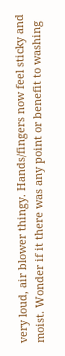very loud, air blower thingy. Hands/fingers now feel sticky and moist. Wonder if it there was any point or benefit to washing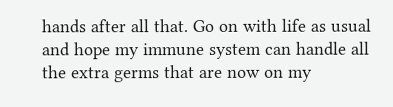hands after all that. Go on with life as usual and hope my immune system can handle all the extra germs that are now on my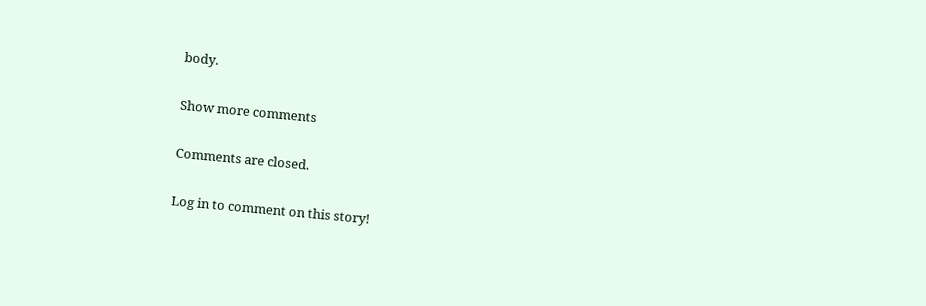body.

Show more comments

Comments are closed.

Log in to comment on this story!